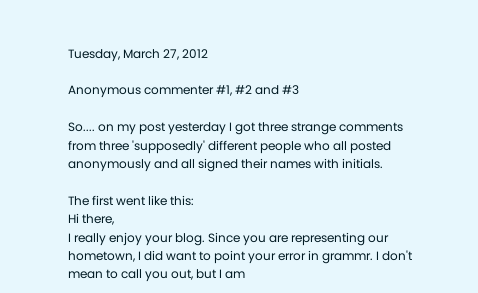Tuesday, March 27, 2012

Anonymous commenter #1, #2 and #3

So.... on my post yesterday I got three strange comments from three 'supposedly' different people who all posted anonymously and all signed their names with initials.

The first went like this:
Hi there,
I really enjoy your blog. Since you are representing our hometown, I did want to point your error in grammr. I don't mean to call you out, but I am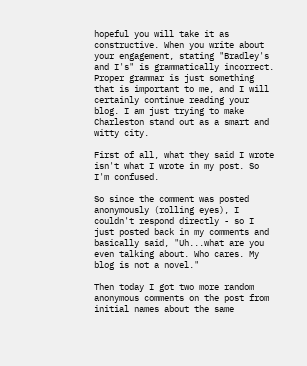hopeful you will take it as constructive. When you write about your engagement, stating "Bradley's and I's" is grammatically incorrect.
Proper grammar is just something that is important to me, and I will certainly continue reading your blog. I am just trying to make Charleston stand out as a smart and witty city.

First of all, what they said I wrote isn't what I wrote in my post. So I'm confused.

So since the comment was posted anonymously (rolling eyes), I couldn't respond directly - so I just posted back in my comments and basically said, "Uh...what are you even talking about. Who cares. My blog is not a novel."

Then today I got two more random anonymous comments on the post from initial names about the same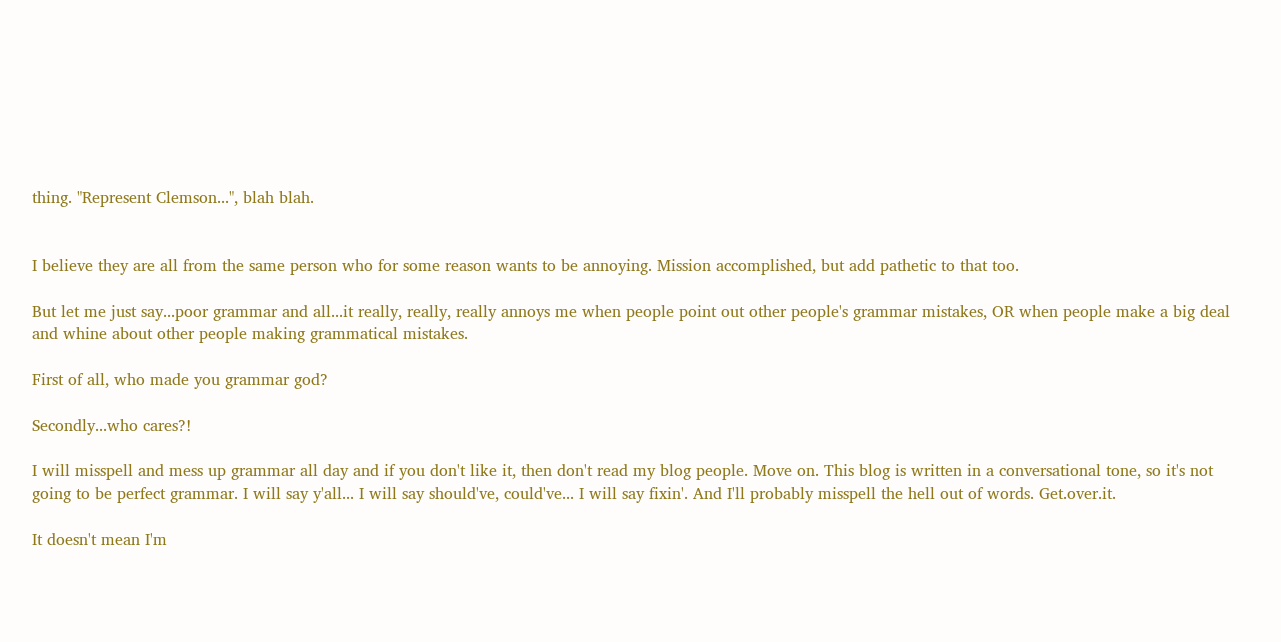thing. "Represent Clemson...", blah blah.


I believe they are all from the same person who for some reason wants to be annoying. Mission accomplished, but add pathetic to that too.

But let me just say...poor grammar and all...it really, really, really annoys me when people point out other people's grammar mistakes, OR when people make a big deal and whine about other people making grammatical mistakes.

First of all, who made you grammar god?

Secondly...who cares?!

I will misspell and mess up grammar all day and if you don't like it, then don't read my blog people. Move on. This blog is written in a conversational tone, so it's not going to be perfect grammar. I will say y'all... I will say should've, could've... I will say fixin'. And I'll probably misspell the hell out of words. Get.over.it.

It doesn't mean I'm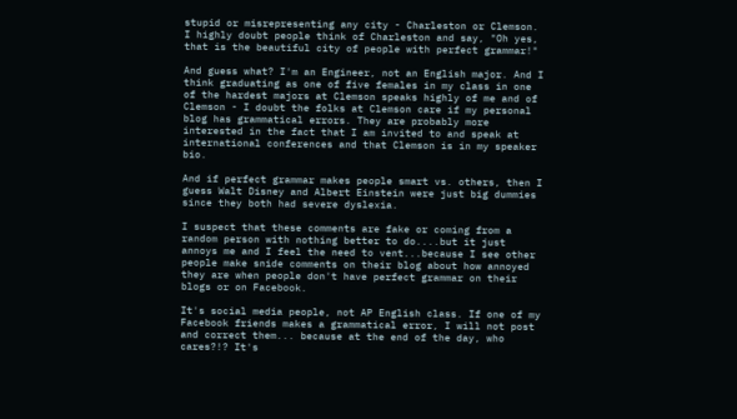stupid or misrepresenting any city - Charleston or Clemson. I highly doubt people think of Charleston and say, "Oh yes, that is the beautiful city of people with perfect grammar!"

And guess what? I'm an Engineer, not an English major. And I think graduating as one of five females in my class in one of the hardest majors at Clemson speaks highly of me and of Clemson - I doubt the folks at Clemson care if my personal blog has grammatical errors. They are probably more interested in the fact that I am invited to and speak at international conferences and that Clemson is in my speaker bio.

And if perfect grammar makes people smart vs. others, then I guess Walt Disney and Albert Einstein were just big dummies since they both had severe dyslexia.

I suspect that these comments are fake or coming from a random person with nothing better to do....but it just annoys me and I feel the need to vent...because I see other people make snide comments on their blog about how annoyed they are when people don't have perfect grammar on their blogs or on Facebook.

It's social media people, not AP English class. If one of my Facebook friends makes a grammatical error, I will not post and correct them... because at the end of the day, who cares?!? It's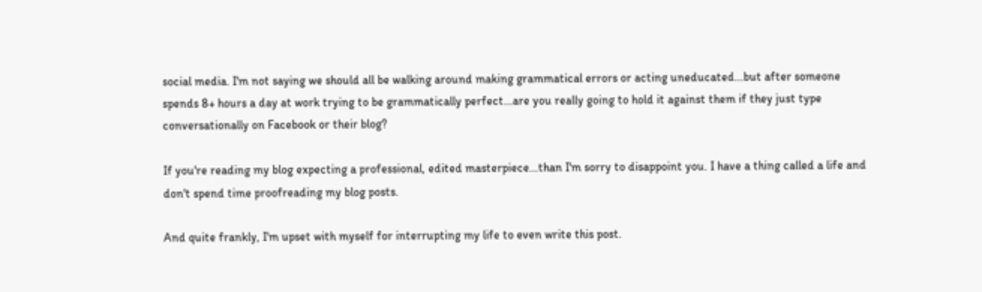social media. I'm not saying we should all be walking around making grammatical errors or acting uneducated...but after someone spends 8+ hours a day at work trying to be grammatically perfect...are you really going to hold it against them if they just type conversationally on Facebook or their blog?

If you're reading my blog expecting a professional, edited masterpiece...than I'm sorry to disappoint you. I have a thing called a life and don't spend time proofreading my blog posts.

And quite frankly, I'm upset with myself for interrupting my life to even write this post.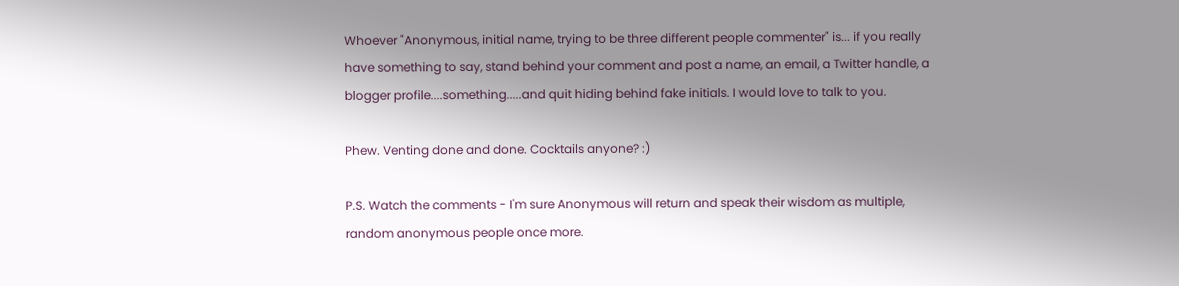Whoever "Anonymous, initial name, trying to be three different people commenter" is... if you really have something to say, stand behind your comment and post a name, an email, a Twitter handle, a blogger profile....something.....and quit hiding behind fake initials. I would love to talk to you.

Phew. Venting done and done. Cocktails anyone? :)

P.S. Watch the comments - I'm sure Anonymous will return and speak their wisdom as multiple, random anonymous people once more.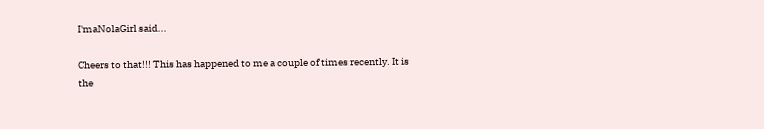I'maNolaGirl said...

Cheers to that!!! This has happened to me a couple of times recently. It is the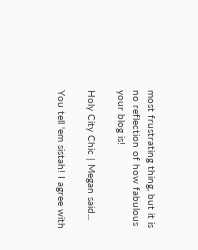most frustrating thing, but it is no reflection of how fabulous your blog is!

Holy City Chic | Megan said...

You tell 'em sistah! I agree with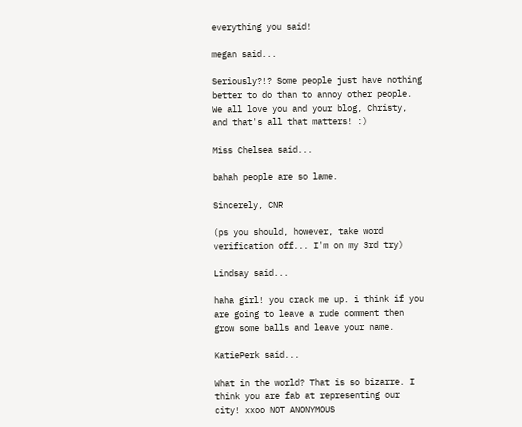everything you said!

megan said...

Seriously?!? Some people just have nothing better to do than to annoy other people. We all love you and your blog, Christy, and that's all that matters! :)

Miss Chelsea said...

bahah people are so lame.

Sincerely, CNR

(ps you should, however, take word verification off... I'm on my 3rd try)

Lindsay said...

haha girl! you crack me up. i think if you are going to leave a rude comment then grow some balls and leave your name.

KatiePerk said...

What in the world? That is so bizarre. I think you are fab at representing our city! xxoo NOT ANONYMOUS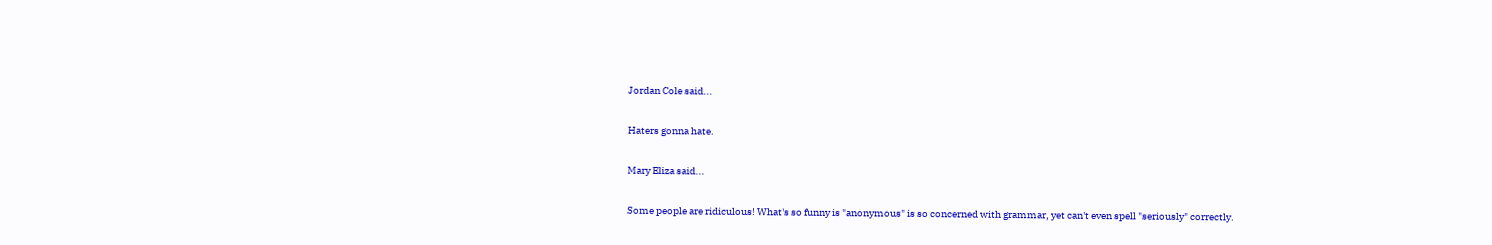Jordan Cole said...

Haters gonna hate.

Mary Eliza said...

Some people are ridiculous! What's so funny is "anonymous" is so concerned with grammar, yet can't even spell "seriously" correctly.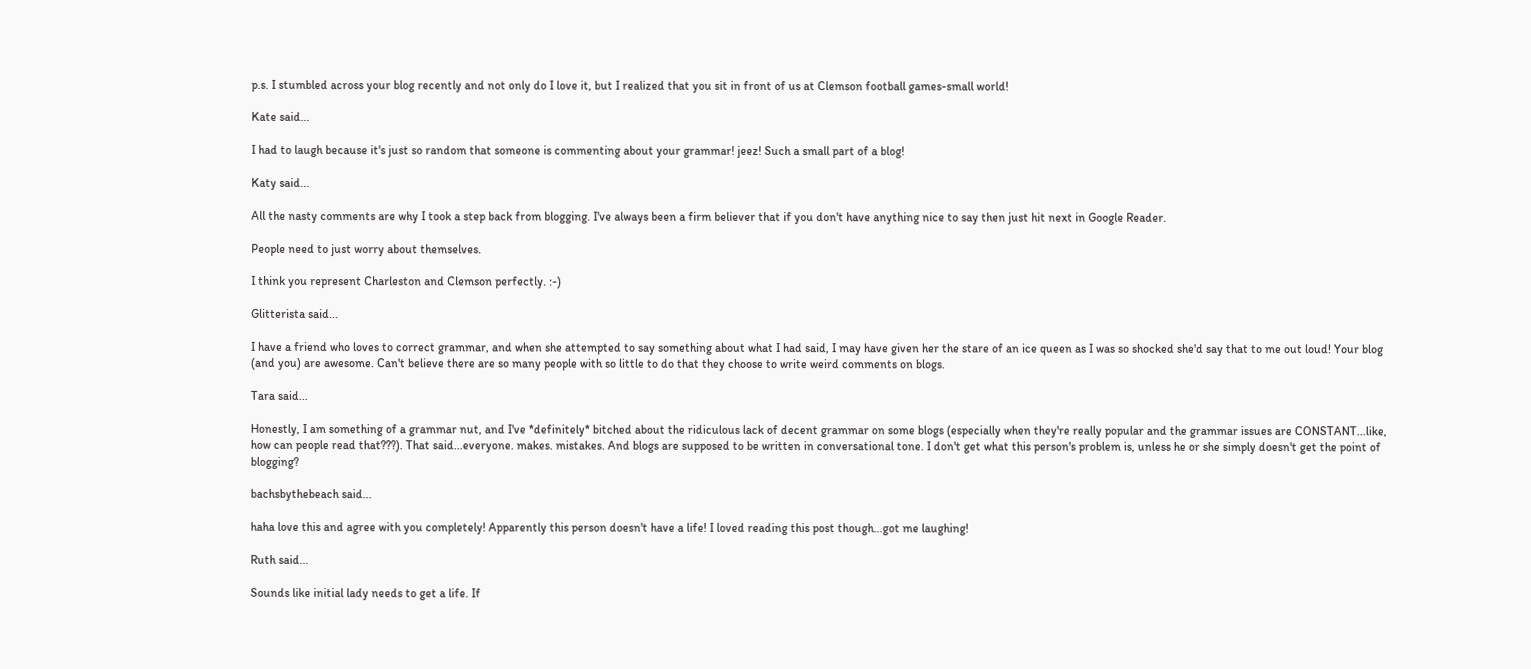p.s. I stumbled across your blog recently and not only do I love it, but I realized that you sit in front of us at Clemson football games-small world!

Kate said...

I had to laugh because it's just so random that someone is commenting about your grammar! jeez! Such a small part of a blog!

Katy said...

All the nasty comments are why I took a step back from blogging. I've always been a firm believer that if you don't have anything nice to say then just hit next in Google Reader.

People need to just worry about themselves.

I think you represent Charleston and Clemson perfectly. :-)

Glitterista said...

I have a friend who loves to correct grammar, and when she attempted to say something about what I had said, I may have given her the stare of an ice queen as I was so shocked she'd say that to me out loud! Your blog (and you) are awesome. Can't believe there are so many people with so little to do that they choose to write weird comments on blogs.

Tara said...

Honestly, I am something of a grammar nut, and I've *definitely* bitched about the ridiculous lack of decent grammar on some blogs (especially when they're really popular and the grammar issues are CONSTANT...like, how can people read that???). That said...everyone. makes. mistakes. And blogs are supposed to be written in conversational tone. I don't get what this person's problem is, unless he or she simply doesn't get the point of blogging?

bachsbythebeach said...

haha love this and agree with you completely! Apparently this person doesn't have a life! I loved reading this post though...got me laughing!

Ruth said...

Sounds like initial lady needs to get a life. If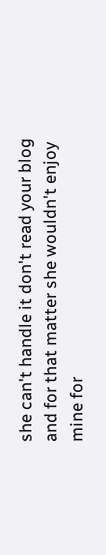she can't handle it don't read your blog and for that matter she wouldn't enjoy mine for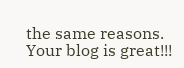the same reasons.
Your blog is great!!!